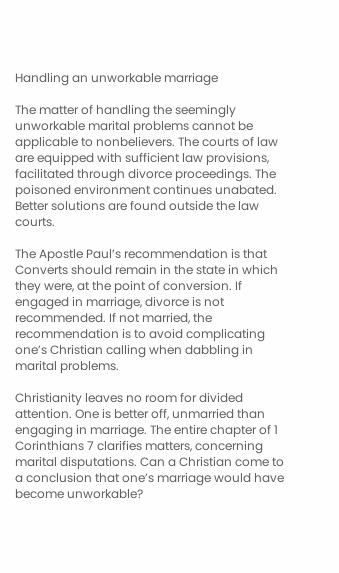Handling an unworkable marriage

The matter of handling the seemingly unworkable marital problems cannot be applicable to nonbelievers. The courts of law are equipped with sufficient law provisions, facilitated through divorce proceedings. The poisoned environment continues unabated. Better solutions are found outside the law courts.

The Apostle Paul’s recommendation is that Converts should remain in the state in which they were, at the point of conversion. If engaged in marriage, divorce is not recommended. If not married, the recommendation is to avoid complicating one’s Christian calling when dabbling in marital problems.

Christianity leaves no room for divided attention. One is better off, unmarried than engaging in marriage. The entire chapter of 1 Corinthians 7 clarifies matters, concerning marital disputations. Can a Christian come to a conclusion that one’s marriage would have become unworkable?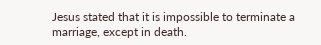Jesus stated that it is impossible to terminate a marriage, except in death.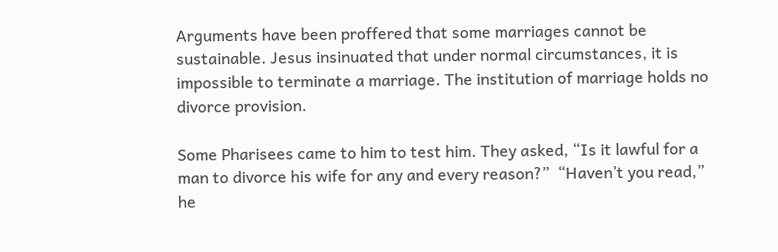Arguments have been proffered that some marriages cannot be sustainable. Jesus insinuated that under normal circumstances, it is impossible to terminate a marriage. The institution of marriage holds no divorce provision.

Some Pharisees came to him to test him. They asked, “Is it lawful for a man to divorce his wife for any and every reason?”  “Haven’t you read,” he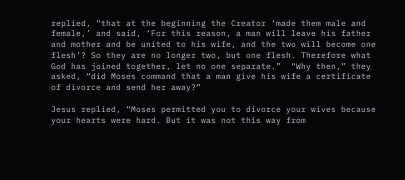replied, “that at the beginning the Creator ‘made them male and female,’ and said, ‘For this reason, a man will leave his father and mother and be united to his wife, and the two will become one flesh’? So they are no longer two, but one flesh. Therefore what God has joined together, let no one separate.”  “Why then,” they asked, “did Moses command that a man give his wife a certificate of divorce and send her away?”

Jesus replied, “Moses permitted you to divorce your wives because your hearts were hard. But it was not this way from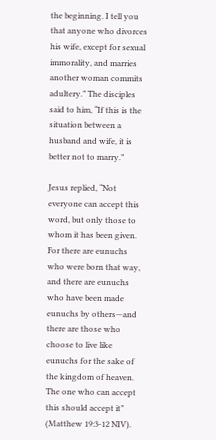the beginning. I tell you that anyone who divorces his wife, except for sexual immorality, and marries another woman commits adultery.” The disciples said to him, “If this is the situation between a husband and wife, it is better not to marry.”

Jesus replied, “Not everyone can accept this word, but only those to whom it has been given. For there are eunuchs who were born that way, and there are eunuchs who have been made eunuchs by others—and there are those who choose to live like eunuchs for the sake of the kingdom of heaven. The one who can accept this should accept it” (Matthew 19:3-12 NIV).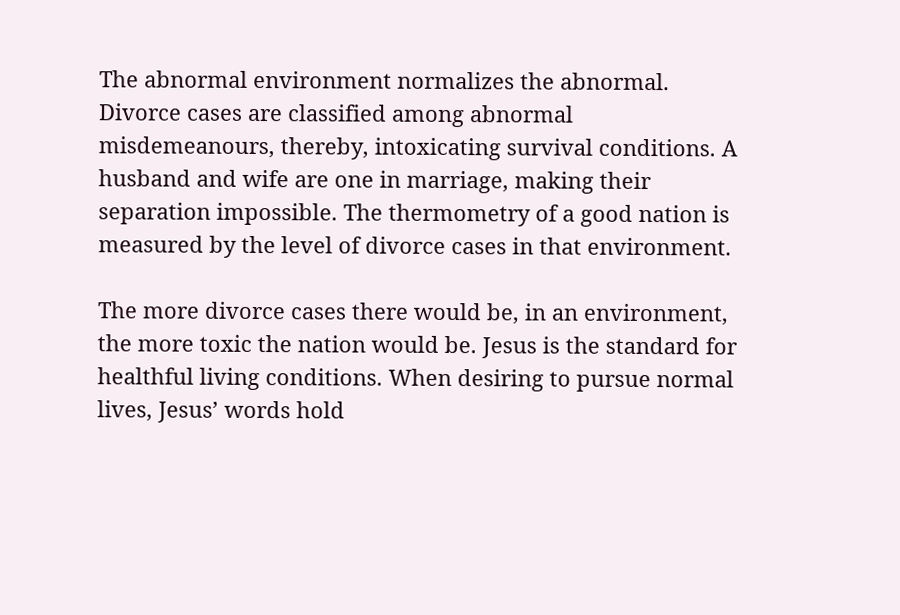The abnormal environment normalizes the abnormal. Divorce cases are classified among abnormal misdemeanours, thereby, intoxicating survival conditions. A husband and wife are one in marriage, making their separation impossible. The thermometry of a good nation is measured by the level of divorce cases in that environment.

The more divorce cases there would be, in an environment, the more toxic the nation would be. Jesus is the standard for healthful living conditions. When desiring to pursue normal lives, Jesus’ words hold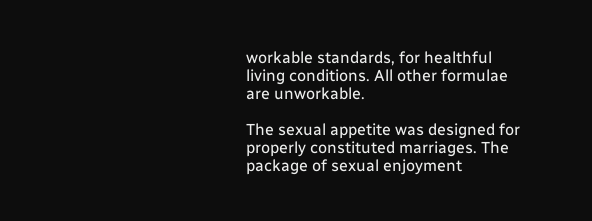workable standards, for healthful living conditions. All other formulae are unworkable.

The sexual appetite was designed for properly constituted marriages. The package of sexual enjoyment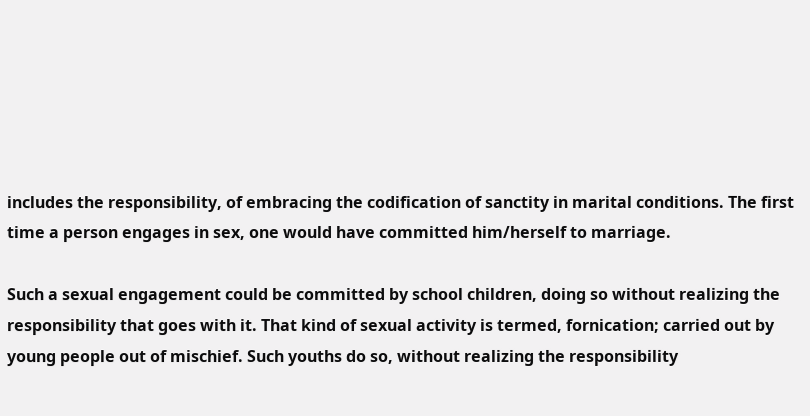includes the responsibility, of embracing the codification of sanctity in marital conditions. The first time a person engages in sex, one would have committed him/herself to marriage.

Such a sexual engagement could be committed by school children, doing so without realizing the responsibility that goes with it. That kind of sexual activity is termed, fornication; carried out by young people out of mischief. Such youths do so, without realizing the responsibility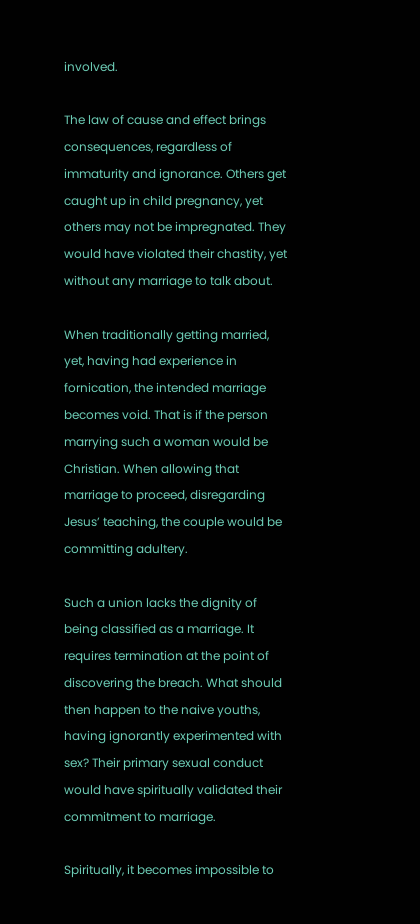involved.

The law of cause and effect brings consequences, regardless of immaturity and ignorance. Others get caught up in child pregnancy, yet others may not be impregnated. They would have violated their chastity, yet without any marriage to talk about.

When traditionally getting married, yet, having had experience in fornication, the intended marriage becomes void. That is if the person marrying such a woman would be Christian. When allowing that marriage to proceed, disregarding Jesus’ teaching, the couple would be committing adultery.

Such a union lacks the dignity of being classified as a marriage. It requires termination at the point of discovering the breach. What should then happen to the naive youths, having ignorantly experimented with sex? Their primary sexual conduct would have spiritually validated their commitment to marriage.

Spiritually, it becomes impossible to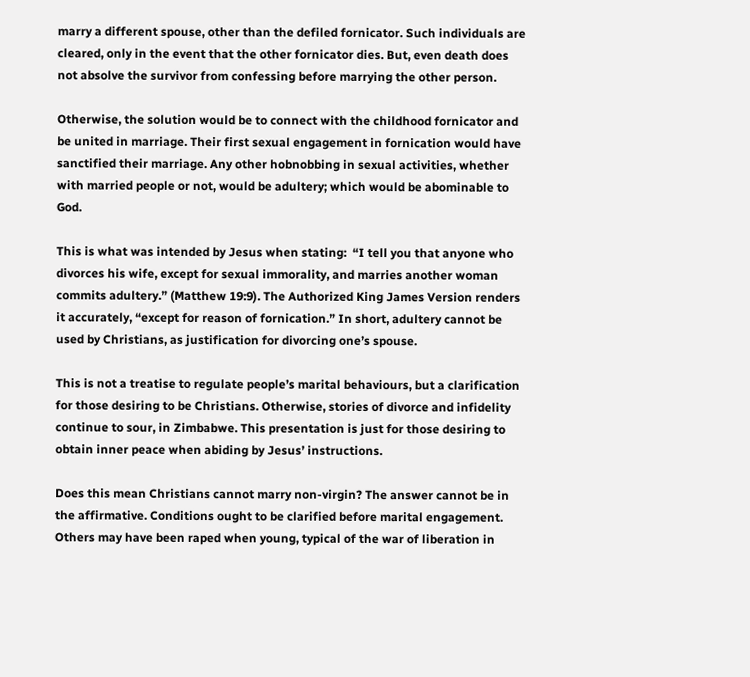marry a different spouse, other than the defiled fornicator. Such individuals are cleared, only in the event that the other fornicator dies. But, even death does not absolve the survivor from confessing before marrying the other person.

Otherwise, the solution would be to connect with the childhood fornicator and be united in marriage. Their first sexual engagement in fornication would have sanctified their marriage. Any other hobnobbing in sexual activities, whether with married people or not, would be adultery; which would be abominable to God.

This is what was intended by Jesus when stating:  “I tell you that anyone who divorces his wife, except for sexual immorality, and marries another woman commits adultery.” (Matthew 19:9). The Authorized King James Version renders it accurately, “except for reason of fornication.” In short, adultery cannot be used by Christians, as justification for divorcing one’s spouse.

This is not a treatise to regulate people’s marital behaviours, but a clarification for those desiring to be Christians. Otherwise, stories of divorce and infidelity continue to sour, in Zimbabwe. This presentation is just for those desiring to obtain inner peace when abiding by Jesus’ instructions.

Does this mean Christians cannot marry non-virgin? The answer cannot be in the affirmative. Conditions ought to be clarified before marital engagement. Others may have been raped when young, typical of the war of liberation in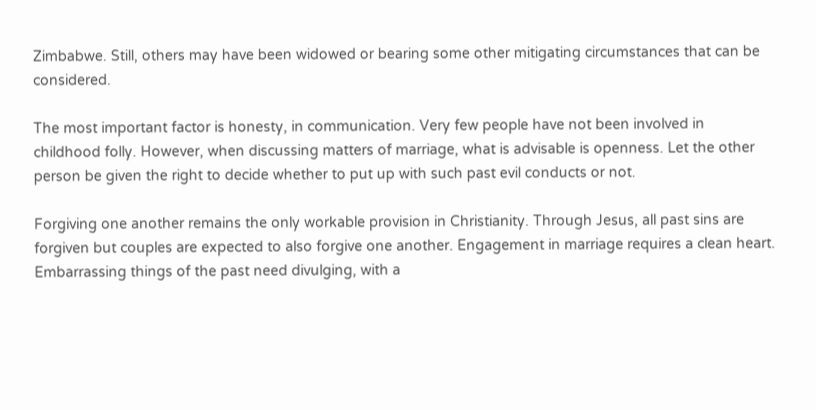Zimbabwe. Still, others may have been widowed or bearing some other mitigating circumstances that can be considered.

The most important factor is honesty, in communication. Very few people have not been involved in childhood folly. However, when discussing matters of marriage, what is advisable is openness. Let the other person be given the right to decide whether to put up with such past evil conducts or not.

Forgiving one another remains the only workable provision in Christianity. Through Jesus, all past sins are forgiven but couples are expected to also forgive one another. Engagement in marriage requires a clean heart. Embarrassing things of the past need divulging, with a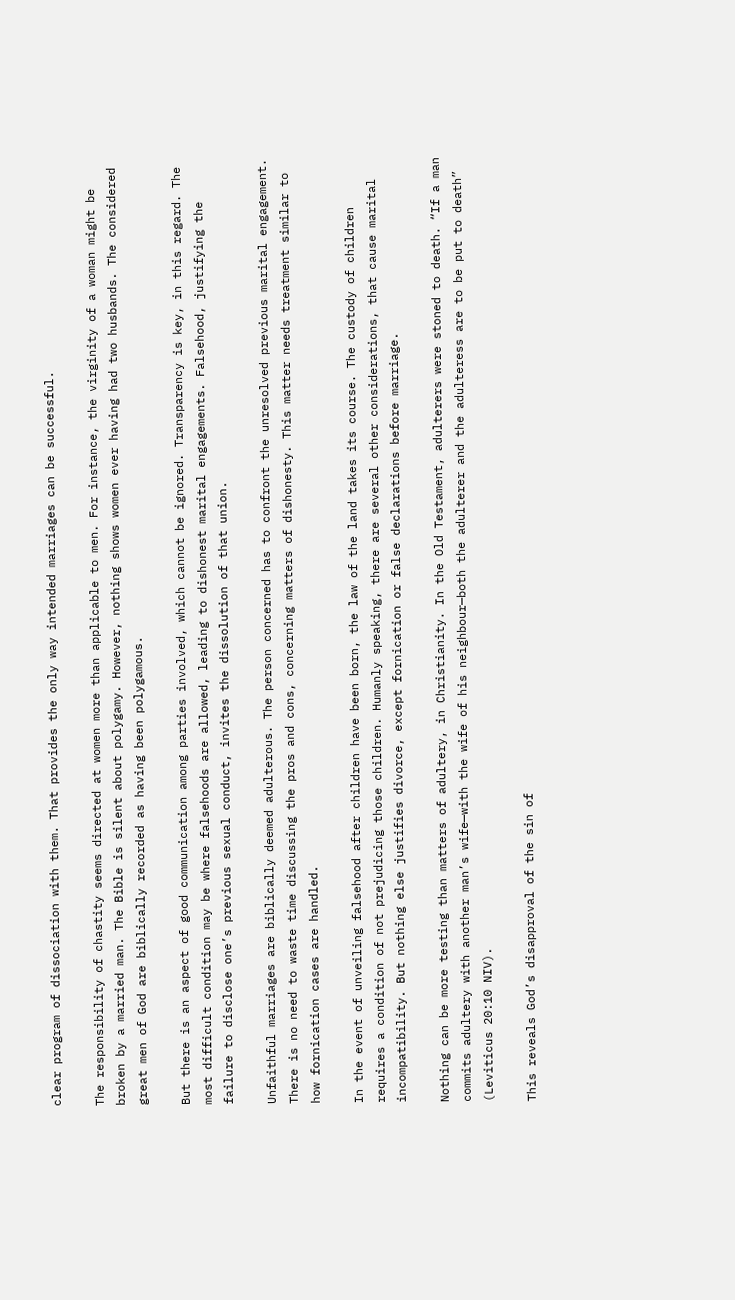clear program of dissociation with them. That provides the only way intended marriages can be successful.

The responsibility of chastity seems directed at women more than applicable to men. For instance, the virginity of a woman might be broken by a married man. The Bible is silent about polygamy. However, nothing shows women ever having had two husbands. The considered great men of God are biblically recorded as having been polygamous.

But there is an aspect of good communication among parties involved, which cannot be ignored. Transparency is key, in this regard. The most difficult condition may be where falsehoods are allowed, leading to dishonest marital engagements. Falsehood, justifying the failure to disclose one’s previous sexual conduct, invites the dissolution of that union.

Unfaithful marriages are biblically deemed adulterous. The person concerned has to confront the unresolved previous marital engagement. There is no need to waste time discussing the pros and cons, concerning matters of dishonesty. This matter needs treatment similar to how fornication cases are handled.

In the event of unveiling falsehood after children have been born, the law of the land takes its course. The custody of children requires a condition of not prejudicing those children. Humanly speaking, there are several other considerations, that cause marital incompatibility. But nothing else justifies divorce, except fornication or false declarations before marriage.

Nothing can be more testing than matters of adultery, in Christianity. In the Old Testament, adulterers were stoned to death. “If a man commits adultery with another man’s wife—with the wife of his neighbour—both the adulterer and the adulteress are to be put to death” (Leviticus 20:10 NIV).

This reveals God’s disapproval of the sin of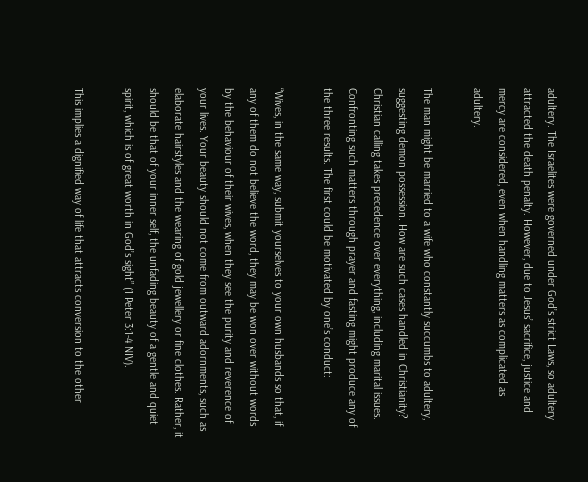adultery. The Israelites were governed under God’s strict Laws, so adultery attracted the death penalty. However, due to Jesus’ sacrifice, justice and mercy are considered, even when handling matters as complicated as adultery.

The man might be married to a wife who constantly succumbs to adultery, suggesting demon possession. How are such cases handled in Christianity? Christian calling takes precedence over everything, including marital issues. Confronting such matters through prayer and fasting might produce any of the three results. The first could be motivated by one’s conduct:

“Wives, in the same way, submit yourselves to your own husbands so that, if any of them do not believe the word, they may be won over without words by the behaviour of their wives, when they see the purity and reverence of your lives. Your beauty should not come from outward adornments, such as elaborate hairstyles and the wearing of gold jewellery or fine clothes. Rather, it should be that of your inner self, the unfading beauty of a gentle and quiet spirit, which is of great worth in God’s sight” (1 Peter 3:1-4 NIV).

This implies a dignified way of life that attracts conversion to the other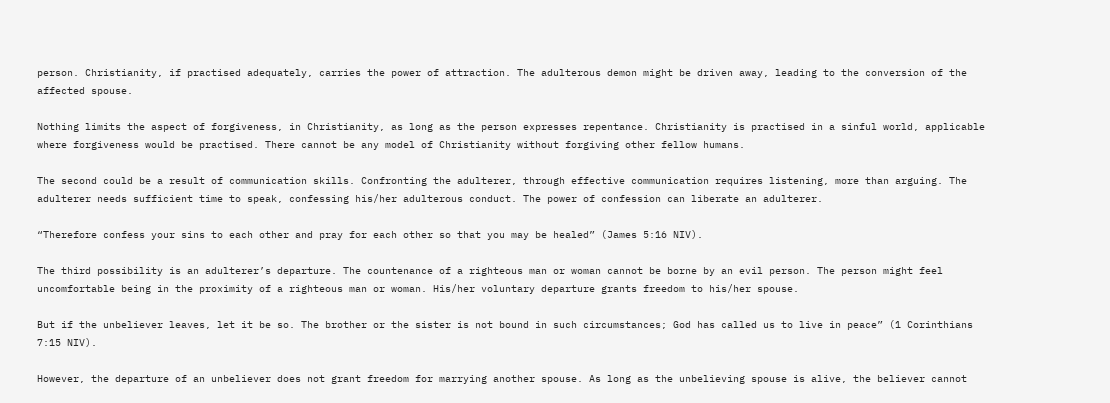person. Christianity, if practised adequately, carries the power of attraction. The adulterous demon might be driven away, leading to the conversion of the affected spouse.

Nothing limits the aspect of forgiveness, in Christianity, as long as the person expresses repentance. Christianity is practised in a sinful world, applicable where forgiveness would be practised. There cannot be any model of Christianity without forgiving other fellow humans.

The second could be a result of communication skills. Confronting the adulterer, through effective communication requires listening, more than arguing. The adulterer needs sufficient time to speak, confessing his/her adulterous conduct. The power of confession can liberate an adulterer.

“Therefore confess your sins to each other and pray for each other so that you may be healed” (James 5:16 NIV).

The third possibility is an adulterer’s departure. The countenance of a righteous man or woman cannot be borne by an evil person. The person might feel uncomfortable being in the proximity of a righteous man or woman. His/her voluntary departure grants freedom to his/her spouse.

But if the unbeliever leaves, let it be so. The brother or the sister is not bound in such circumstances; God has called us to live in peace” (1 Corinthians 7:15 NIV).

However, the departure of an unbeliever does not grant freedom for marrying another spouse. As long as the unbelieving spouse is alive, the believer cannot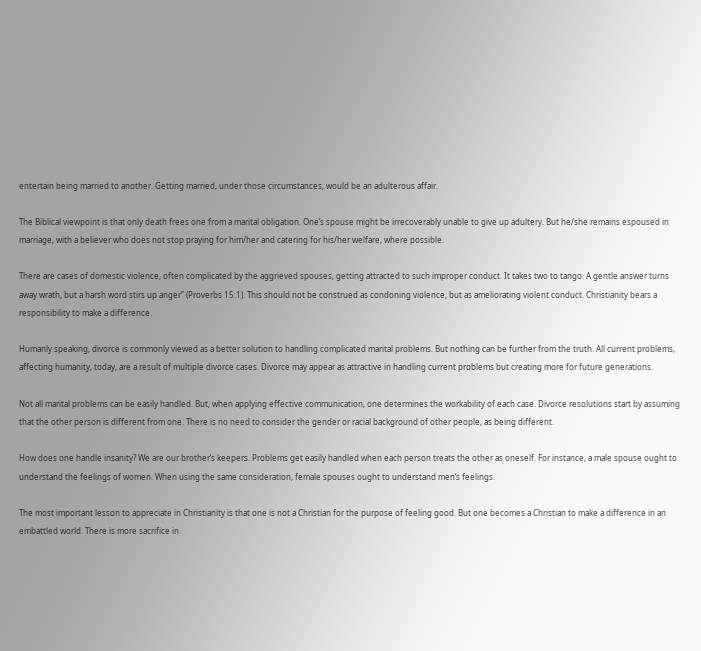entertain being married to another. Getting married, under those circumstances, would be an adulterous affair.

The Biblical viewpoint is that only death frees one from a marital obligation. One’s spouse might be irrecoverably unable to give up adultery. But he/she remains espoused in marriage, with a believer who does not stop praying for him/her and catering for his/her welfare, where possible.

There are cases of domestic violence, often complicated by the aggrieved spouses, getting attracted to such improper conduct. It takes two to tango. A gentle answer turns away wrath, but a harsh word stirs up anger” (Proverbs 15:1). This should not be construed as condoning violence, but as ameliorating violent conduct. Christianity bears a responsibility to make a difference.

Humanly speaking, divorce is commonly viewed as a better solution to handling complicated marital problems. But nothing can be further from the truth. All current problems, affecting humanity, today, are a result of multiple divorce cases. Divorce may appear as attractive in handling current problems but creating more for future generations.

Not all marital problems can be easily handled. But, when applying effective communication, one determines the workability of each case. Divorce resolutions start by assuming that the other person is different from one. There is no need to consider the gender or racial background of other people, as being different.

How does one handle insanity? We are our brother’s keepers. Problems get easily handled when each person treats the other as oneself. For instance, a male spouse ought to understand the feelings of women. When using the same consideration, female spouses ought to understand men’s feelings.

The most important lesson to appreciate in Christianity is that one is not a Christian for the purpose of feeling good. But one becomes a Christian to make a difference in an embattled world. There is more sacrifice in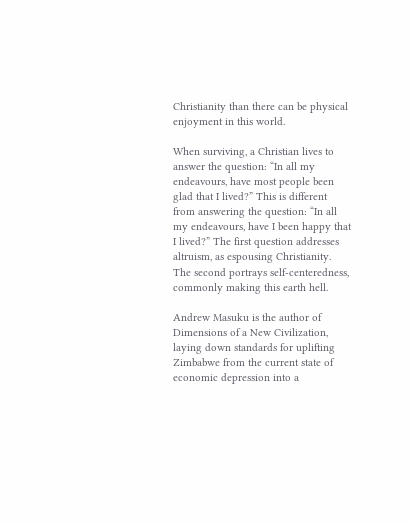Christianity than there can be physical enjoyment in this world.

When surviving, a Christian lives to answer the question: “In all my endeavours, have most people been glad that I lived?” This is different from answering the question: “In all my endeavours, have I been happy that I lived?” The first question addresses altruism, as espousing Christianity. The second portrays self-centeredness, commonly making this earth hell.

Andrew Masuku is the author of Dimensions of a New Civilization, laying down standards for uplifting Zimbabwe from the current state of economic depression into a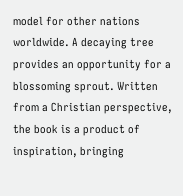model for other nations worldwide. A decaying tree provides an opportunity for a blossoming sprout. Written from a Christian perspective, the book is a product of inspiration, bringing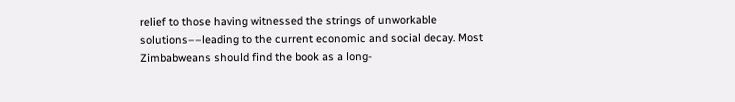relief to those having witnessed the strings of unworkable solutions––leading to the current economic and social decay. Most Zimbabweans should find the book as a long-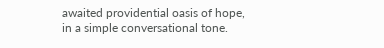awaited providential oasis of hope, in a simple conversational tone.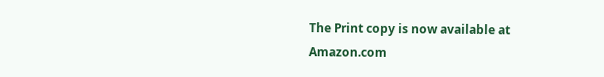The Print copy is now available at Amazon.com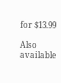for $13.99

Also available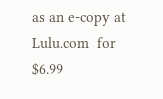as an e-copy at Lulu.com  for $6.99